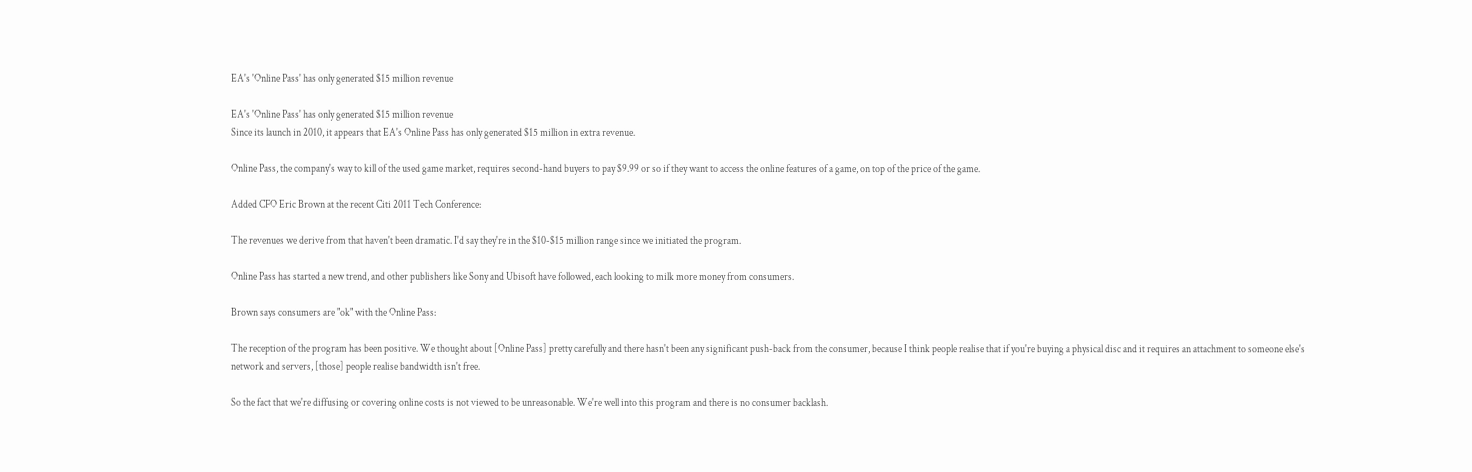EA's 'Online Pass' has only generated $15 million revenue

EA's 'Online Pass' has only generated $15 million revenue
Since its launch in 2010, it appears that EA's Online Pass has only generated $15 million in extra revenue.

Online Pass, the company's way to kill of the used game market, requires second-hand buyers to pay $9.99 or so if they want to access the online features of a game, on top of the price of the game.

Added CFO Eric Brown at the recent Citi 2011 Tech Conference:

The revenues we derive from that haven't been dramatic. I'd say they're in the $10-$15 million range since we initiated the program.

Online Pass has started a new trend, and other publishers like Sony and Ubisoft have followed, each looking to milk more money from consumers.

Brown says consumers are "ok" with the Online Pass:

The reception of the program has been positive. We thought about [Online Pass] pretty carefully and there hasn't been any significant push-back from the consumer, because I think people realise that if you're buying a physical disc and it requires an attachment to someone else's network and servers, [those] people realise bandwidth isn't free.

So the fact that we're diffusing or covering online costs is not viewed to be unreasonable. We're well into this program and there is no consumer backlash.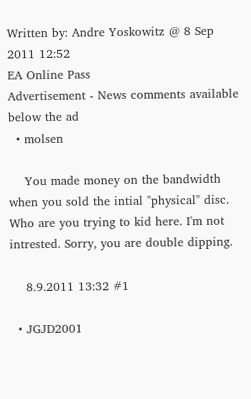Written by: Andre Yoskowitz @ 8 Sep 2011 12:52
EA Online Pass
Advertisement - News comments available below the ad
  • molsen

    You made money on the bandwidth when you sold the intial "physical" disc. Who are you trying to kid here. I'm not intrested. Sorry, you are double dipping.

    8.9.2011 13:32 #1

  • JGJD2001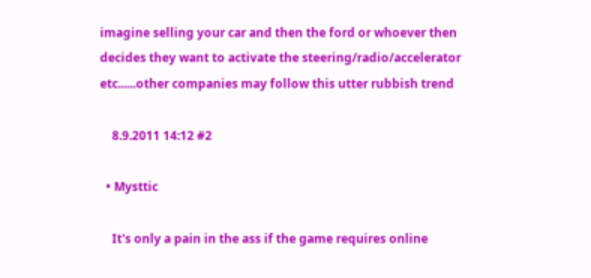imagine selling your car and then the ford or whoever then decides they want to activate the steering/radio/accelerator etc......other companies may follow this utter rubbish trend

    8.9.2011 14:12 #2

  • Mysttic

    It's only a pain in the ass if the game requires online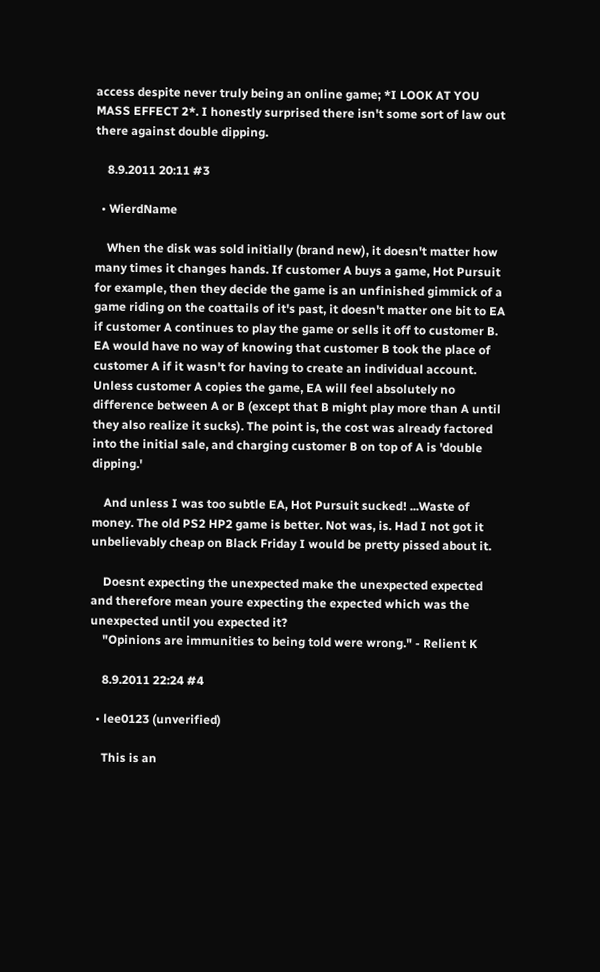access despite never truly being an online game; *I LOOK AT YOU MASS EFFECT 2*. I honestly surprised there isn't some sort of law out there against double dipping.

    8.9.2011 20:11 #3

  • WierdName

    When the disk was sold initially (brand new), it doesn't matter how many times it changes hands. If customer A buys a game, Hot Pursuit for example, then they decide the game is an unfinished gimmick of a game riding on the coattails of it's past, it doesn't matter one bit to EA if customer A continues to play the game or sells it off to customer B. EA would have no way of knowing that customer B took the place of customer A if it wasn't for having to create an individual account. Unless customer A copies the game, EA will feel absolutely no difference between A or B (except that B might play more than A until they also realize it sucks). The point is, the cost was already factored into the initial sale, and charging customer B on top of A is 'double dipping.'

    And unless I was too subtle EA, Hot Pursuit sucked! ...Waste of money. The old PS2 HP2 game is better. Not was, is. Had I not got it unbelievably cheap on Black Friday I would be pretty pissed about it.

    Doesnt expecting the unexpected make the unexpected expected and therefore mean youre expecting the expected which was the unexpected until you expected it?
    "Opinions are immunities to being told were wrong." - Relient K

    8.9.2011 22:24 #4

  • lee0123 (unverified)

    This is an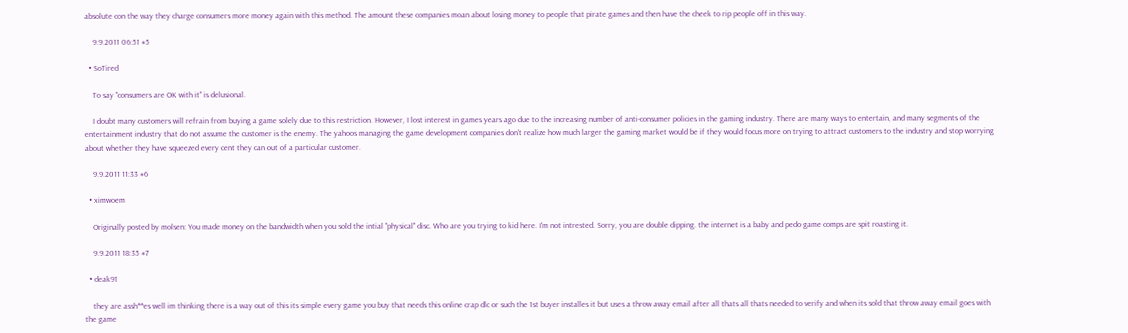absolute con the way they charge consumers more money again with this method. The amount these companies moan about losing money to people that pirate games and then have the cheek to rip people off in this way.

    9.9.2011 06:51 #5

  • SoTired

    To say "consumers are OK with it" is delusional.

    I doubt many customers will refrain from buying a game solely due to this restriction. However, I lost interest in games years ago due to the increasing number of anti-consumer policies in the gaming industry. There are many ways to entertain, and many segments of the entertainment industry that do not assume the customer is the enemy. The yahoos managing the game development companies don't realize how much larger the gaming market would be if they would focus more on trying to attract customers to the industry and stop worrying about whether they have squeezed every cent they can out of a particular customer.

    9.9.2011 11:33 #6

  • ximwoem

    Originally posted by molsen: You made money on the bandwidth when you sold the intial "physical" disc. Who are you trying to kid here. I'm not intrested. Sorry, you are double dipping. the internet is a baby and pedo game comps are spit roasting it.

    9.9.2011 18:35 #7

  • deak91

    they are assh**es well im thinking there is a way out of this its simple every game you buy that needs this online crap dlc or such the 1st buyer installes it but uses a throw away email after all thats all thats needed to verify and when its sold that throw away email goes with the game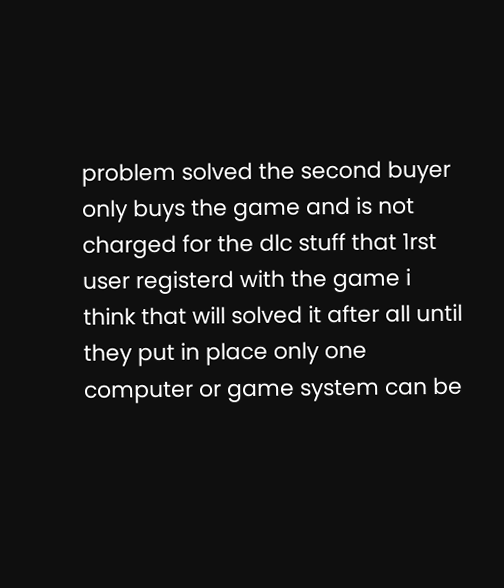problem solved the second buyer only buys the game and is not charged for the dlc stuff that 1rst user registerd with the game i think that will solved it after all until they put in place only one computer or game system can be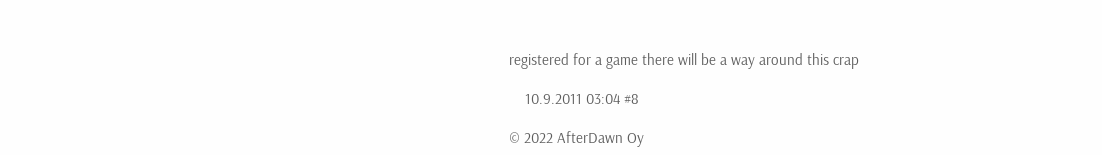registered for a game there will be a way around this crap

    10.9.2011 03:04 #8

© 2022 AfterDawn Oy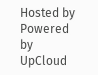Hosted by
Powered by UpCloud